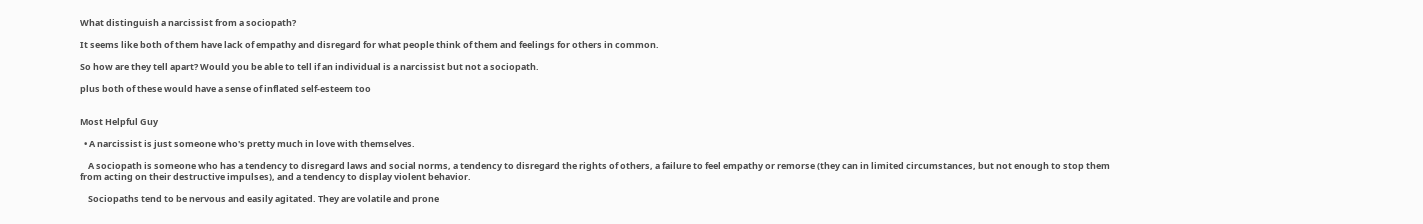What distinguish a narcissist from a sociopath?

It seems like both of them have lack of empathy and disregard for what people think of them and feelings for others in common.

So how are they tell apart? Would you be able to tell if an individual is a narcissist but not a sociopath.

plus both of these would have a sense of inflated self-esteem too


Most Helpful Guy

  • A narcissist is just someone who's pretty much in love with themselves.

    A sociopath is someone who has a tendency to disregard laws and social norms, a tendency to disregard the rights of others, a failure to feel empathy or remorse (they can in limited circumstances, but not enough to stop them from acting on their destructive impulses), and a tendency to display violent behavior.

    Sociopaths tend to be nervous and easily agitated. They are volatile and prone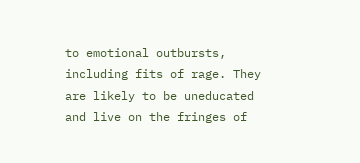to emotional outbursts, including fits of rage. They are likely to be uneducated and live on the fringes of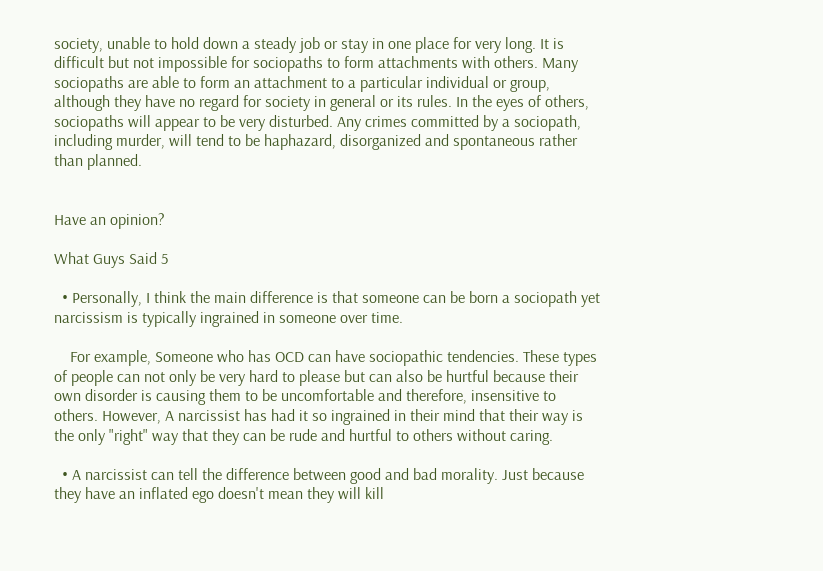society, unable to hold down a steady job or stay in one place for very long. It is difficult but not impossible for sociopaths to form attachments with others. Many sociopaths are able to form an attachment to a particular individual or group, although they have no regard for society in general or its rules. In the eyes of others, sociopaths will appear to be very disturbed. Any crimes committed by a sociopath, including murder, will tend to be haphazard, disorganized and spontaneous rather than planned.


Have an opinion?

What Guys Said 5

  • Personally, I think the main difference is that someone can be born a sociopath yet narcissism is typically ingrained in someone over time.

    For example, Someone who has OCD can have sociopathic tendencies. These types of people can not only be very hard to please but can also be hurtful because their own disorder is causing them to be uncomfortable and therefore, insensitive to others. However, A narcissist has had it so ingrained in their mind that their way is the only "right" way that they can be rude and hurtful to others without caring.

  • A narcissist can tell the difference between good and bad morality. Just because they have an inflated ego doesn't mean they will kill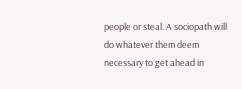people or steal. A sociopath will do whatever them deem necessary to get ahead in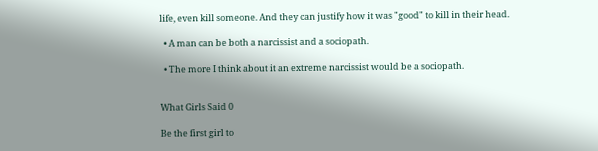life, even kill someone. And they can justify how it was "good" to kill in their head.

  • A man can be both a narcissist and a sociopath.

  • The more I think about it an extreme narcissist would be a sociopath.


What Girls Said 0

Be the first girl to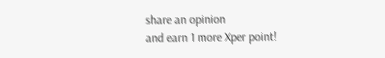share an opinion
and earn 1 more Xper point!